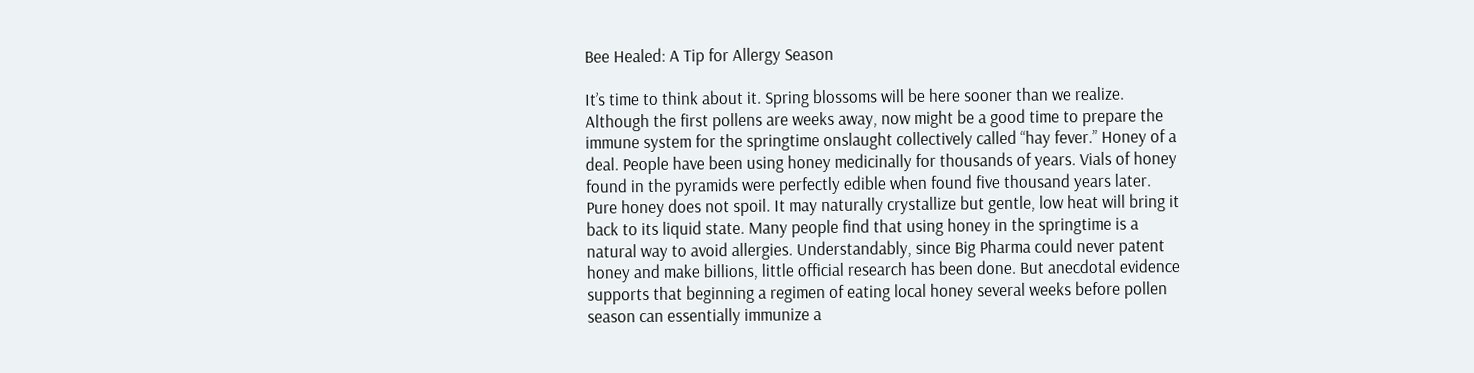Bee Healed: A Tip for Allergy Season

It’s time to think about it. Spring blossoms will be here sooner than we realize. Although the first pollens are weeks away, now might be a good time to prepare the immune system for the springtime onslaught collectively called “hay fever.” Honey of a deal. People have been using honey medicinally for thousands of years. Vials of honey found in the pyramids were perfectly edible when found five thousand years later. Pure honey does not spoil. It may naturally crystallize but gentle, low heat will bring it back to its liquid state. Many people find that using honey in the springtime is a natural way to avoid allergies. Understandably, since Big Pharma could never patent honey and make billions, little official research has been done. But anecdotal evidence supports that beginning a regimen of eating local honey several weeks before pollen season can essentially immunize a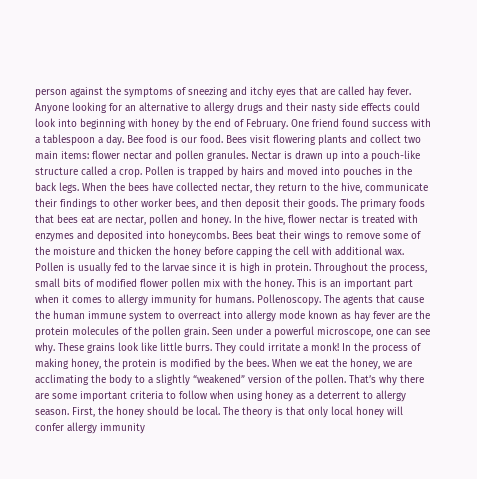person against the symptoms of sneezing and itchy eyes that are called hay fever. Anyone looking for an alternative to allergy drugs and their nasty side effects could look into beginning with honey by the end of February. One friend found success with a tablespoon a day. Bee food is our food. Bees visit flowering plants and collect two main items: flower nectar and pollen granules. Nectar is drawn up into a pouch-like structure called a crop. Pollen is trapped by hairs and moved into pouches in the back legs. When the bees have collected nectar, they return to the hive, communicate their findings to other worker bees, and then deposit their goods. The primary foods that bees eat are nectar, pollen and honey. In the hive, flower nectar is treated with enzymes and deposited into honeycombs. Bees beat their wings to remove some of the moisture and thicken the honey before capping the cell with additional wax. Pollen is usually fed to the larvae since it is high in protein. Throughout the process, small bits of modified flower pollen mix with the honey. This is an important part when it comes to allergy immunity for humans. Pollenoscopy. The agents that cause the human immune system to overreact into allergy mode known as hay fever are the protein molecules of the pollen grain. Seen under a powerful microscope, one can see why. These grains look like little burrs. They could irritate a monk! In the process of making honey, the protein is modified by the bees. When we eat the honey, we are acclimating the body to a slightly “weakened” version of the pollen. That’s why there are some important criteria to follow when using honey as a deterrent to allergy season. First, the honey should be local. The theory is that only local honey will confer allergy immunity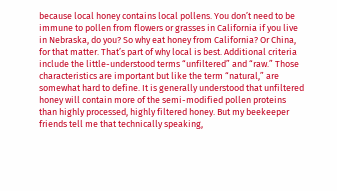because local honey contains local pollens. You don’t need to be immune to pollen from flowers or grasses in California if you live in Nebraska, do you? So why eat honey from California? Or China, for that matter. That’s part of why local is best. Additional criteria include the little-understood terms “unfiltered” and “raw.” Those characteristics are important but like the term “natural,” are somewhat hard to define. It is generally understood that unfiltered honey will contain more of the semi-modified pollen proteins than highly processed, highly filtered honey. But my beekeeper friends tell me that technically speaking,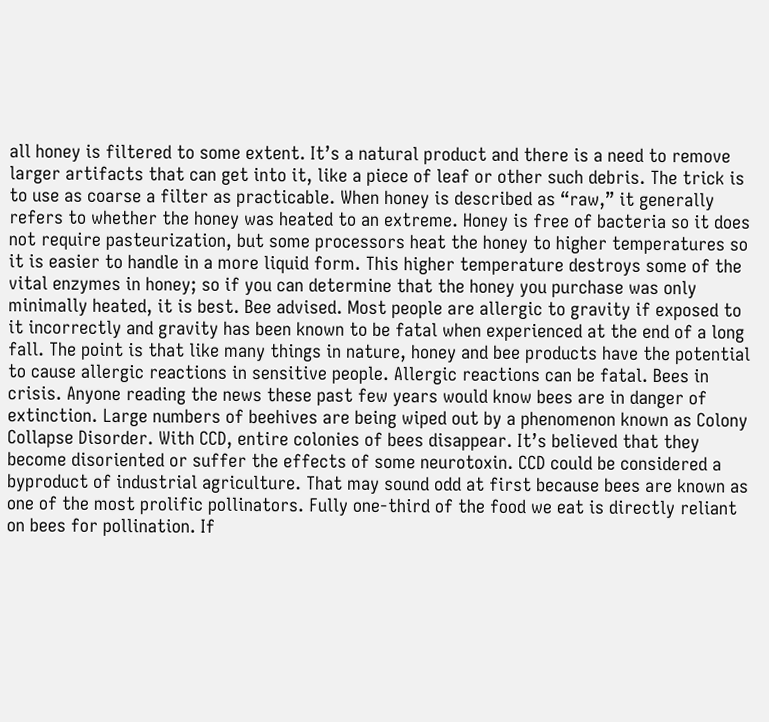all honey is filtered to some extent. It’s a natural product and there is a need to remove larger artifacts that can get into it, like a piece of leaf or other such debris. The trick is to use as coarse a filter as practicable. When honey is described as “raw,” it generally refers to whether the honey was heated to an extreme. Honey is free of bacteria so it does not require pasteurization, but some processors heat the honey to higher temperatures so it is easier to handle in a more liquid form. This higher temperature destroys some of the vital enzymes in honey; so if you can determine that the honey you purchase was only minimally heated, it is best. Bee advised. Most people are allergic to gravity if exposed to it incorrectly and gravity has been known to be fatal when experienced at the end of a long fall. The point is that like many things in nature, honey and bee products have the potential to cause allergic reactions in sensitive people. Allergic reactions can be fatal. Bees in crisis. Anyone reading the news these past few years would know bees are in danger of extinction. Large numbers of beehives are being wiped out by a phenomenon known as Colony Collapse Disorder. With CCD, entire colonies of bees disappear. It’s believed that they become disoriented or suffer the effects of some neurotoxin. CCD could be considered a byproduct of industrial agriculture. That may sound odd at first because bees are known as one of the most prolific pollinators. Fully one-third of the food we eat is directly reliant on bees for pollination. If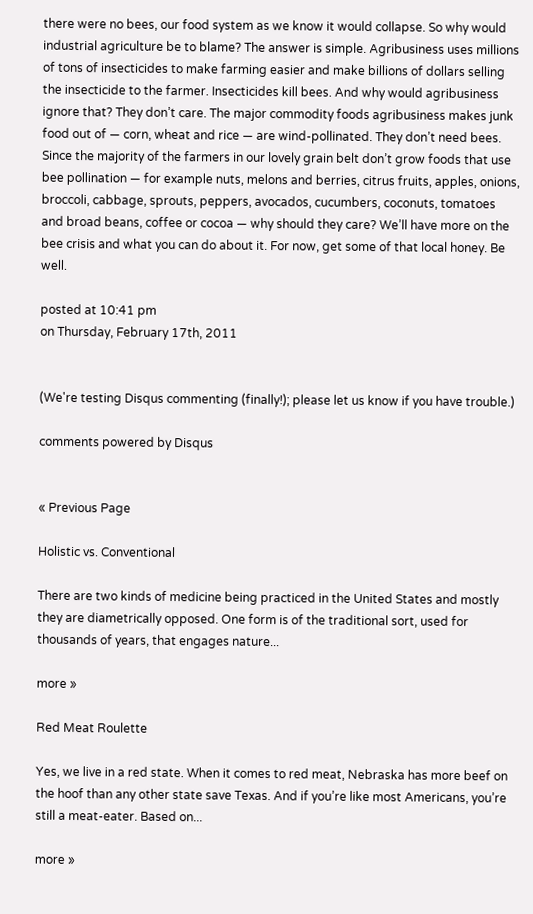there were no bees, our food system as we know it would collapse. So why would industrial agriculture be to blame? The answer is simple. Agribusiness uses millions of tons of insecticides to make farming easier and make billions of dollars selling the insecticide to the farmer. Insecticides kill bees. And why would agribusiness ignore that? They don’t care. The major commodity foods agribusiness makes junk food out of — corn, wheat and rice — are wind-pollinated. They don’t need bees. Since the majority of the farmers in our lovely grain belt don’t grow foods that use bee pollination — for example nuts, melons and berries, citrus fruits, apples, onions, broccoli, cabbage, sprouts, peppers, avocados, cucumbers, coconuts, tomatoes and broad beans, coffee or cocoa — why should they care? We’ll have more on the bee crisis and what you can do about it. For now, get some of that local honey. Be well.

posted at 10:41 pm
on Thursday, February 17th, 2011


(We're testing Disqus commenting (finally!); please let us know if you have trouble.)

comments powered by Disqus


« Previous Page

Holistic vs. Conventional

There are two kinds of medicine being practiced in the United States and mostly they are diametrically opposed. One form is of the traditional sort, used for thousands of years, that engages nature...

more »

Red Meat Roulette

Yes, we live in a red state. When it comes to red meat, Nebraska has more beef on the hoof than any other state save Texas. And if you’re like most Americans, you’re still a meat-eater. Based on...

more »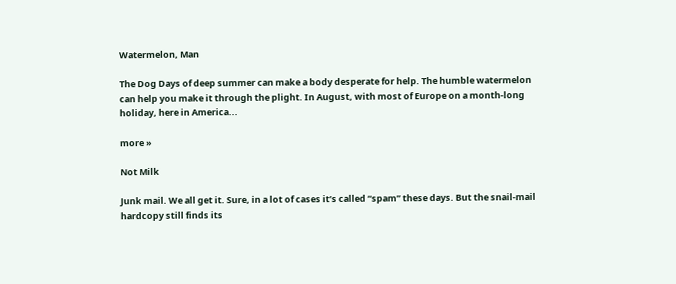Watermelon, Man

The Dog Days of deep summer can make a body desperate for help. The humble watermelon can help you make it through the plight. In August, with most of Europe on a month-long holiday, here in America...

more »

Not Milk

Junk mail. We all get it. Sure, in a lot of cases it’s called “spam” these days. But the snail-mail hardcopy still finds its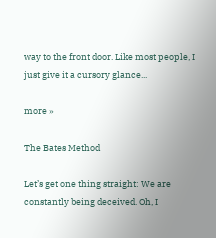way to the front door. Like most people, I just give it a cursory glance...

more »

The Bates Method

Let’s get one thing straight: We are constantly being deceived. Oh, I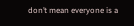don’t mean everyone is a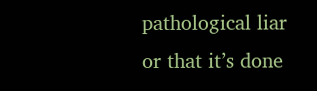pathological liar or that it’s done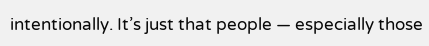intentionally. It’s just that people — especially those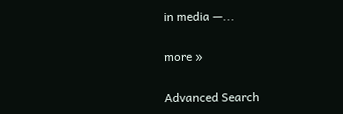in media —...

more »

Advanced Search